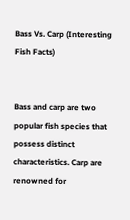Bass Vs. Carp (Interesting Fish Facts)


Bass and carp are two popular fish species that possess distinct characteristics. Carp are renowned for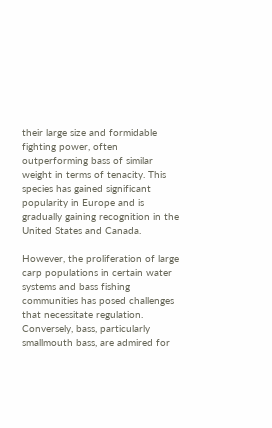their large size and formidable fighting power, often outperforming bass of similar weight in terms of tenacity. This species has gained significant popularity in Europe and is gradually gaining recognition in the United States and Canada.

However, the proliferation of large carp populations in certain water systems and bass fishing communities has posed challenges that necessitate regulation. Conversely, bass, particularly smallmouth bass, are admired for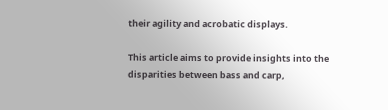their agility and acrobatic displays.

This article aims to provide insights into the disparities between bass and carp,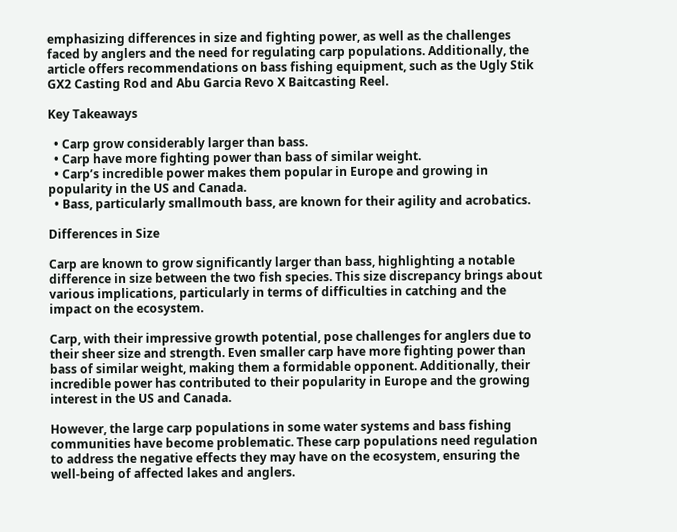emphasizing differences in size and fighting power, as well as the challenges faced by anglers and the need for regulating carp populations. Additionally, the article offers recommendations on bass fishing equipment, such as the Ugly Stik GX2 Casting Rod and Abu Garcia Revo X Baitcasting Reel.

Key Takeaways

  • Carp grow considerably larger than bass.
  • Carp have more fighting power than bass of similar weight.
  • Carp’s incredible power makes them popular in Europe and growing in popularity in the US and Canada.
  • Bass, particularly smallmouth bass, are known for their agility and acrobatics.

Differences in Size

Carp are known to grow significantly larger than bass, highlighting a notable difference in size between the two fish species. This size discrepancy brings about various implications, particularly in terms of difficulties in catching and the impact on the ecosystem.

Carp, with their impressive growth potential, pose challenges for anglers due to their sheer size and strength. Even smaller carp have more fighting power than bass of similar weight, making them a formidable opponent. Additionally, their incredible power has contributed to their popularity in Europe and the growing interest in the US and Canada.

However, the large carp populations in some water systems and bass fishing communities have become problematic. These carp populations need regulation to address the negative effects they may have on the ecosystem, ensuring the well-being of affected lakes and anglers.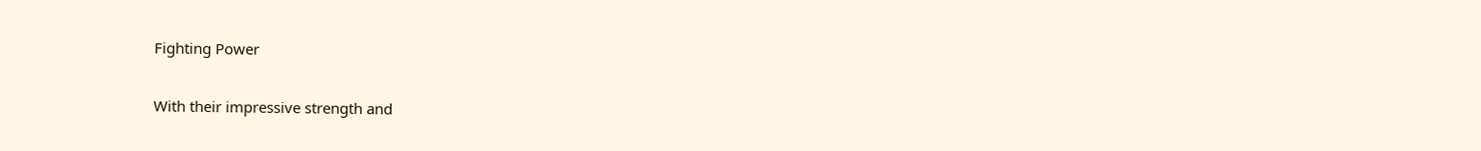Fighting Power

With their impressive strength and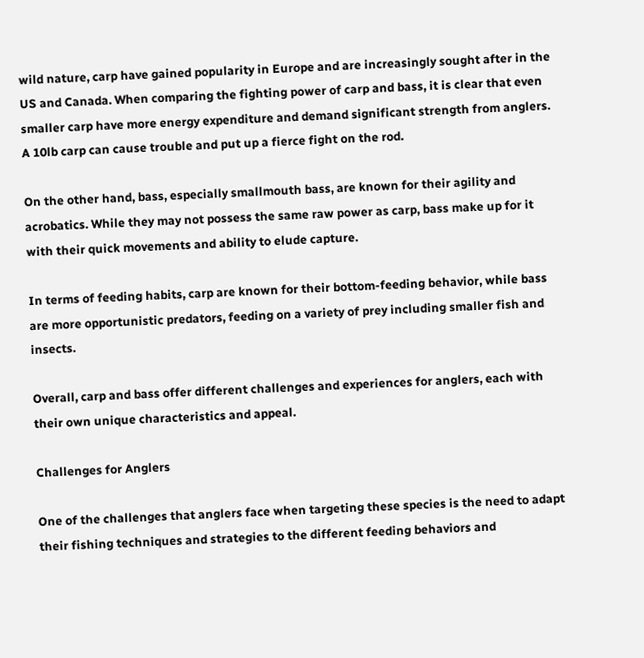wild nature, carp have gained popularity in Europe and are increasingly sought after in the US and Canada. When comparing the fighting power of carp and bass, it is clear that even smaller carp have more energy expenditure and demand significant strength from anglers. A 10lb carp can cause trouble and put up a fierce fight on the rod.

On the other hand, bass, especially smallmouth bass, are known for their agility and acrobatics. While they may not possess the same raw power as carp, bass make up for it with their quick movements and ability to elude capture.

In terms of feeding habits, carp are known for their bottom-feeding behavior, while bass are more opportunistic predators, feeding on a variety of prey including smaller fish and insects.

Overall, carp and bass offer different challenges and experiences for anglers, each with their own unique characteristics and appeal.

Challenges for Anglers

One of the challenges that anglers face when targeting these species is the need to adapt their fishing techniques and strategies to the different feeding behaviors and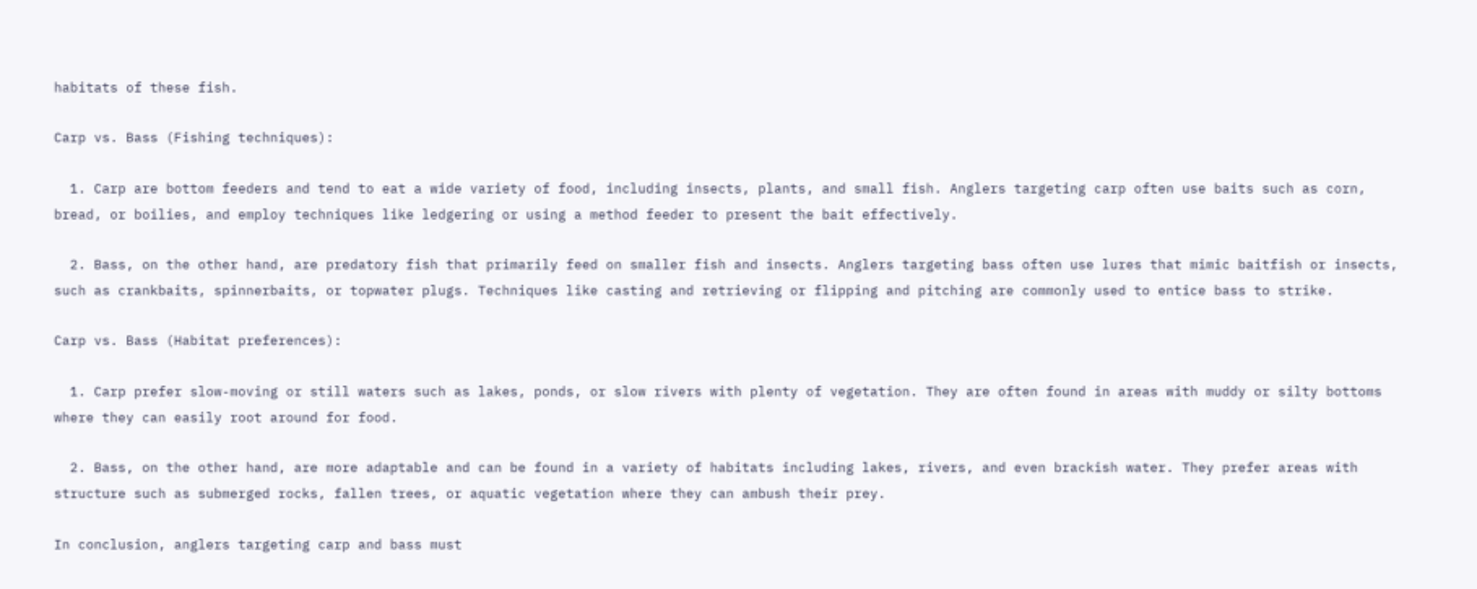habitats of these fish.

Carp vs. Bass (Fishing techniques):

  1. Carp are bottom feeders and tend to eat a wide variety of food, including insects, plants, and small fish. Anglers targeting carp often use baits such as corn, bread, or boilies, and employ techniques like ledgering or using a method feeder to present the bait effectively.

  2. Bass, on the other hand, are predatory fish that primarily feed on smaller fish and insects. Anglers targeting bass often use lures that mimic baitfish or insects, such as crankbaits, spinnerbaits, or topwater plugs. Techniques like casting and retrieving or flipping and pitching are commonly used to entice bass to strike.

Carp vs. Bass (Habitat preferences):

  1. Carp prefer slow-moving or still waters such as lakes, ponds, or slow rivers with plenty of vegetation. They are often found in areas with muddy or silty bottoms where they can easily root around for food.

  2. Bass, on the other hand, are more adaptable and can be found in a variety of habitats including lakes, rivers, and even brackish water. They prefer areas with structure such as submerged rocks, fallen trees, or aquatic vegetation where they can ambush their prey.

In conclusion, anglers targeting carp and bass must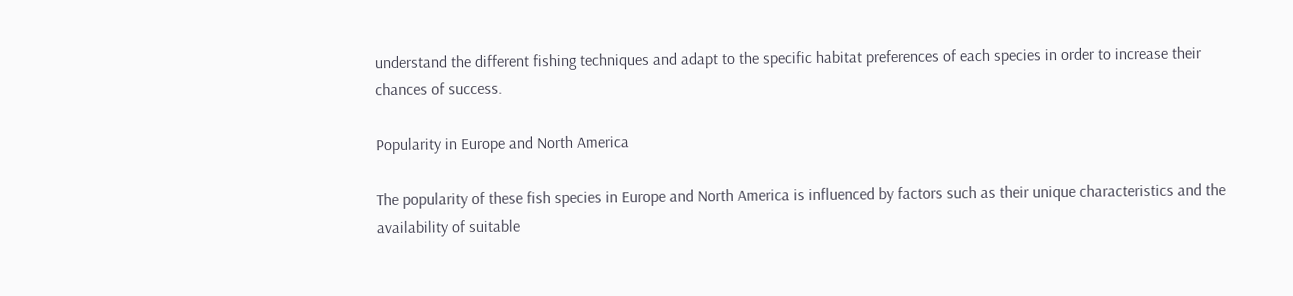understand the different fishing techniques and adapt to the specific habitat preferences of each species in order to increase their chances of success.

Popularity in Europe and North America

The popularity of these fish species in Europe and North America is influenced by factors such as their unique characteristics and the availability of suitable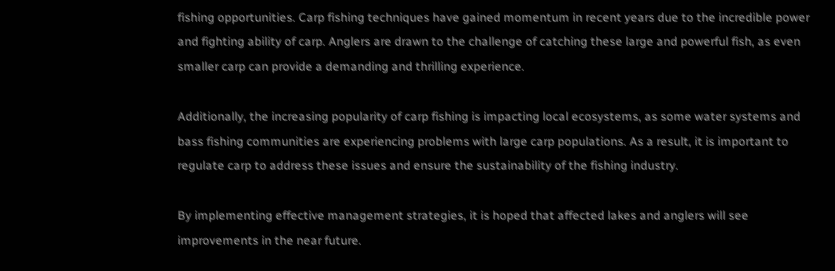fishing opportunities. Carp fishing techniques have gained momentum in recent years due to the incredible power and fighting ability of carp. Anglers are drawn to the challenge of catching these large and powerful fish, as even smaller carp can provide a demanding and thrilling experience.

Additionally, the increasing popularity of carp fishing is impacting local ecosystems, as some water systems and bass fishing communities are experiencing problems with large carp populations. As a result, it is important to regulate carp to address these issues and ensure the sustainability of the fishing industry.

By implementing effective management strategies, it is hoped that affected lakes and anglers will see improvements in the near future.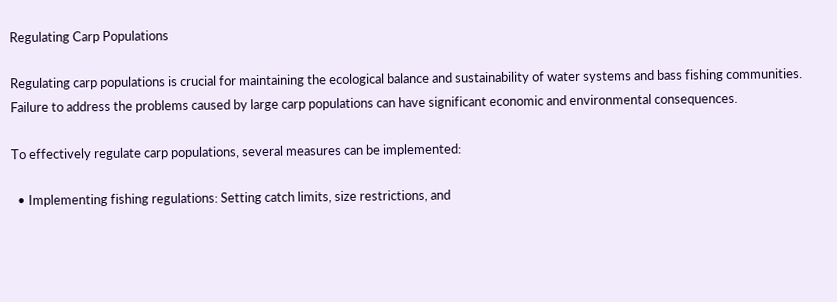Regulating Carp Populations

Regulating carp populations is crucial for maintaining the ecological balance and sustainability of water systems and bass fishing communities. Failure to address the problems caused by large carp populations can have significant economic and environmental consequences.

To effectively regulate carp populations, several measures can be implemented:

  • Implementing fishing regulations: Setting catch limits, size restrictions, and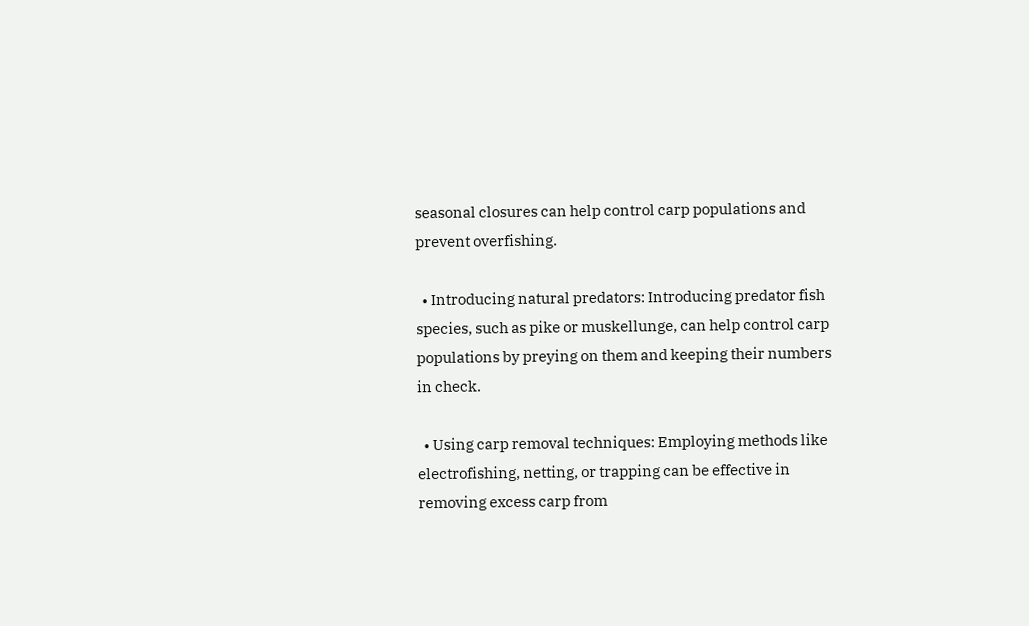seasonal closures can help control carp populations and prevent overfishing.

  • Introducing natural predators: Introducing predator fish species, such as pike or muskellunge, can help control carp populations by preying on them and keeping their numbers in check.

  • Using carp removal techniques: Employing methods like electrofishing, netting, or trapping can be effective in removing excess carp from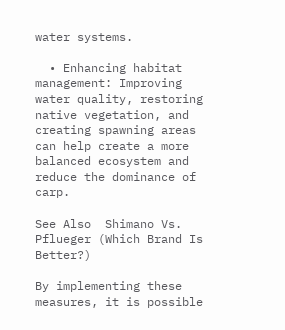water systems.

  • Enhancing habitat management: Improving water quality, restoring native vegetation, and creating spawning areas can help create a more balanced ecosystem and reduce the dominance of carp.

See Also  Shimano Vs. Pflueger (Which Brand Is Better?)

By implementing these measures, it is possible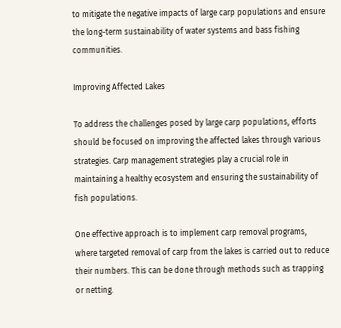to mitigate the negative impacts of large carp populations and ensure the long-term sustainability of water systems and bass fishing communities.

Improving Affected Lakes

To address the challenges posed by large carp populations, efforts should be focused on improving the affected lakes through various strategies. Carp management strategies play a crucial role in maintaining a healthy ecosystem and ensuring the sustainability of fish populations.

One effective approach is to implement carp removal programs, where targeted removal of carp from the lakes is carried out to reduce their numbers. This can be done through methods such as trapping or netting.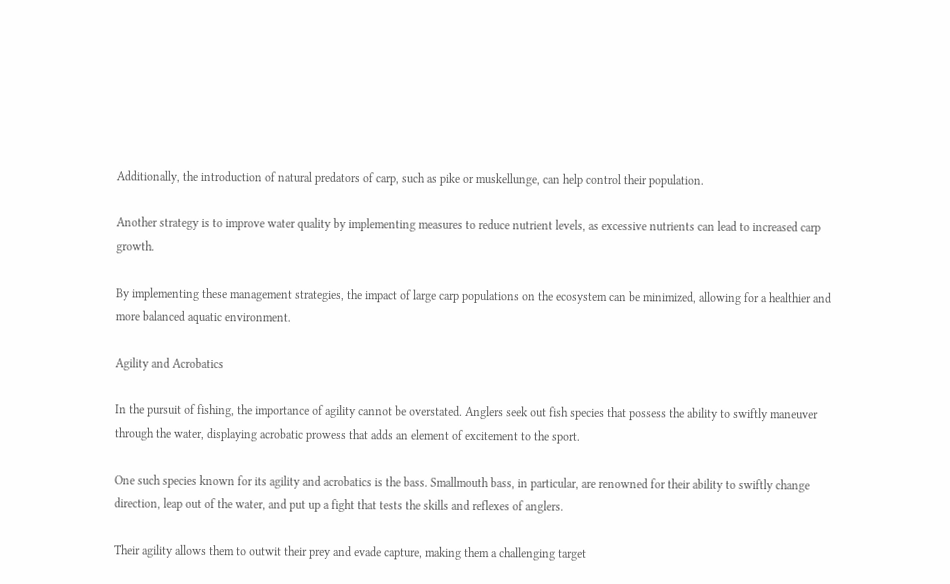Additionally, the introduction of natural predators of carp, such as pike or muskellunge, can help control their population.

Another strategy is to improve water quality by implementing measures to reduce nutrient levels, as excessive nutrients can lead to increased carp growth.

By implementing these management strategies, the impact of large carp populations on the ecosystem can be minimized, allowing for a healthier and more balanced aquatic environment.

Agility and Acrobatics

In the pursuit of fishing, the importance of agility cannot be overstated. Anglers seek out fish species that possess the ability to swiftly maneuver through the water, displaying acrobatic prowess that adds an element of excitement to the sport.

One such species known for its agility and acrobatics is the bass. Smallmouth bass, in particular, are renowned for their ability to swiftly change direction, leap out of the water, and put up a fight that tests the skills and reflexes of anglers.

Their agility allows them to outwit their prey and evade capture, making them a challenging target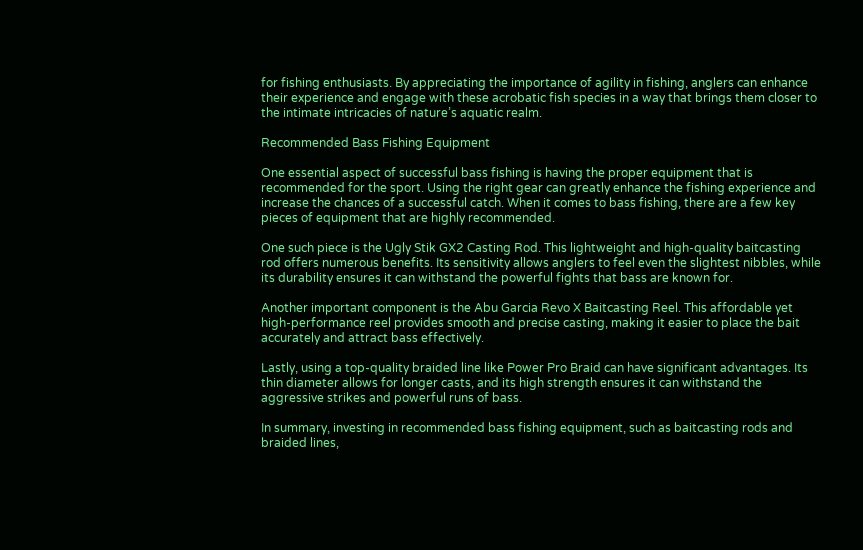for fishing enthusiasts. By appreciating the importance of agility in fishing, anglers can enhance their experience and engage with these acrobatic fish species in a way that brings them closer to the intimate intricacies of nature’s aquatic realm.

Recommended Bass Fishing Equipment

One essential aspect of successful bass fishing is having the proper equipment that is recommended for the sport. Using the right gear can greatly enhance the fishing experience and increase the chances of a successful catch. When it comes to bass fishing, there are a few key pieces of equipment that are highly recommended.

One such piece is the Ugly Stik GX2 Casting Rod. This lightweight and high-quality baitcasting rod offers numerous benefits. Its sensitivity allows anglers to feel even the slightest nibbles, while its durability ensures it can withstand the powerful fights that bass are known for.

Another important component is the Abu Garcia Revo X Baitcasting Reel. This affordable yet high-performance reel provides smooth and precise casting, making it easier to place the bait accurately and attract bass effectively.

Lastly, using a top-quality braided line like Power Pro Braid can have significant advantages. Its thin diameter allows for longer casts, and its high strength ensures it can withstand the aggressive strikes and powerful runs of bass.

In summary, investing in recommended bass fishing equipment, such as baitcasting rods and braided lines,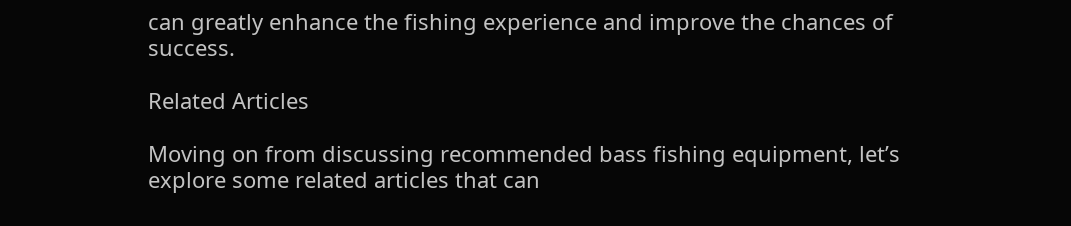can greatly enhance the fishing experience and improve the chances of success.

Related Articles

Moving on from discussing recommended bass fishing equipment, let’s explore some related articles that can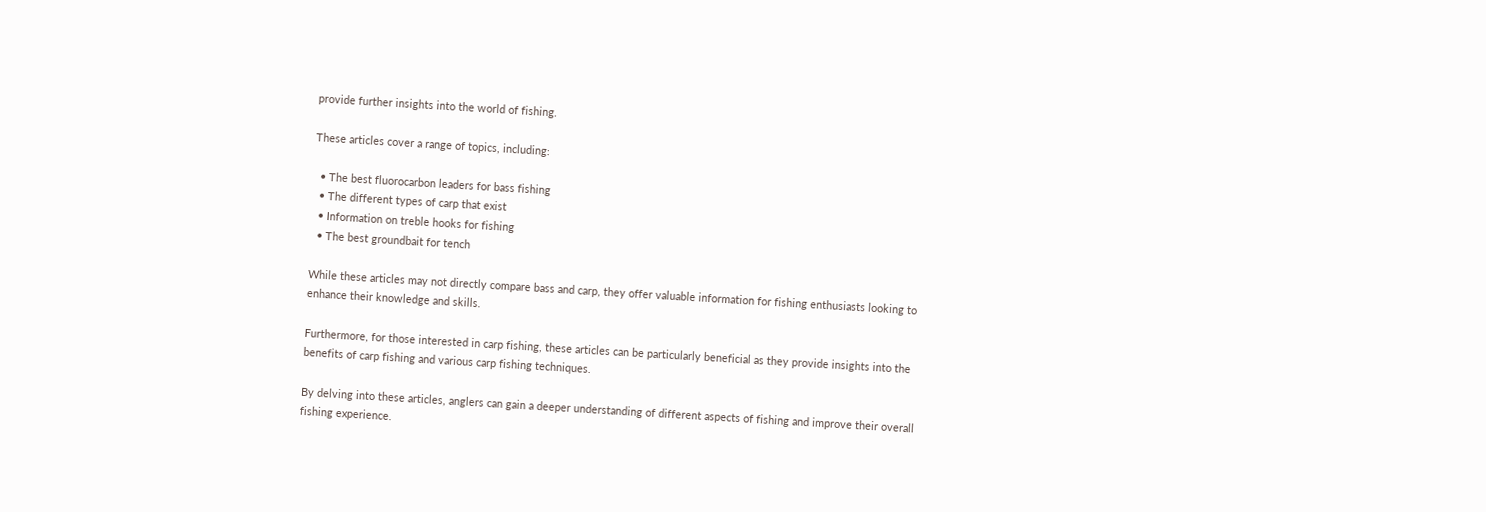provide further insights into the world of fishing.

These articles cover a range of topics, including:

  • The best fluorocarbon leaders for bass fishing
  • The different types of carp that exist
  • Information on treble hooks for fishing
  • The best groundbait for tench

While these articles may not directly compare bass and carp, they offer valuable information for fishing enthusiasts looking to enhance their knowledge and skills.

Furthermore, for those interested in carp fishing, these articles can be particularly beneficial as they provide insights into the benefits of carp fishing and various carp fishing techniques.

By delving into these articles, anglers can gain a deeper understanding of different aspects of fishing and improve their overall fishing experience.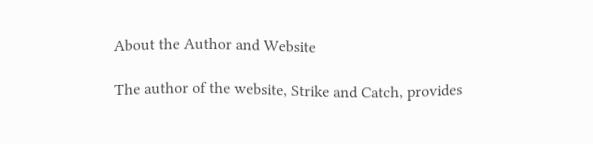About the Author and Website

The author of the website, Strike and Catch, provides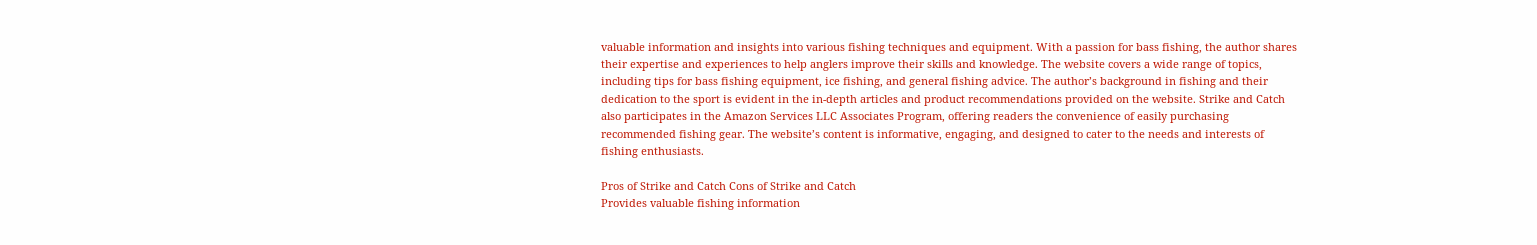valuable information and insights into various fishing techniques and equipment. With a passion for bass fishing, the author shares their expertise and experiences to help anglers improve their skills and knowledge. The website covers a wide range of topics, including tips for bass fishing equipment, ice fishing, and general fishing advice. The author’s background in fishing and their dedication to the sport is evident in the in-depth articles and product recommendations provided on the website. Strike and Catch also participates in the Amazon Services LLC Associates Program, offering readers the convenience of easily purchasing recommended fishing gear. The website’s content is informative, engaging, and designed to cater to the needs and interests of fishing enthusiasts.

Pros of Strike and Catch Cons of Strike and Catch
Provides valuable fishing information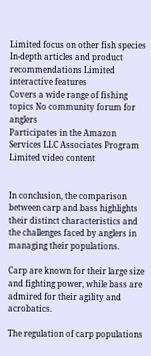Limited focus on other fish species
In-depth articles and product recommendations Limited interactive features
Covers a wide range of fishing topics No community forum for anglers
Participates in the Amazon Services LLC Associates Program Limited video content


In conclusion, the comparison between carp and bass highlights their distinct characteristics and the challenges faced by anglers in managing their populations.

Carp are known for their large size and fighting power, while bass are admired for their agility and acrobatics.

The regulation of carp populations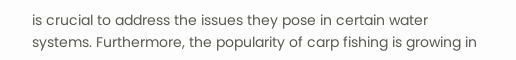is crucial to address the issues they pose in certain water systems. Furthermore, the popularity of carp fishing is growing in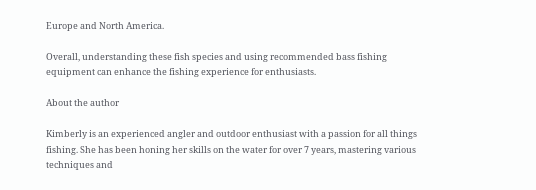Europe and North America.

Overall, understanding these fish species and using recommended bass fishing equipment can enhance the fishing experience for enthusiasts.

About the author

Kimberly is an experienced angler and outdoor enthusiast with a passion for all things fishing. She has been honing her skills on the water for over 7 years, mastering various techniques and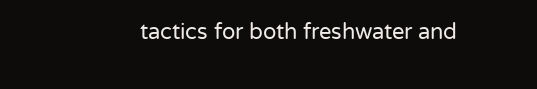tactics for both freshwater and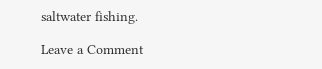saltwater fishing.

Leave a Comment